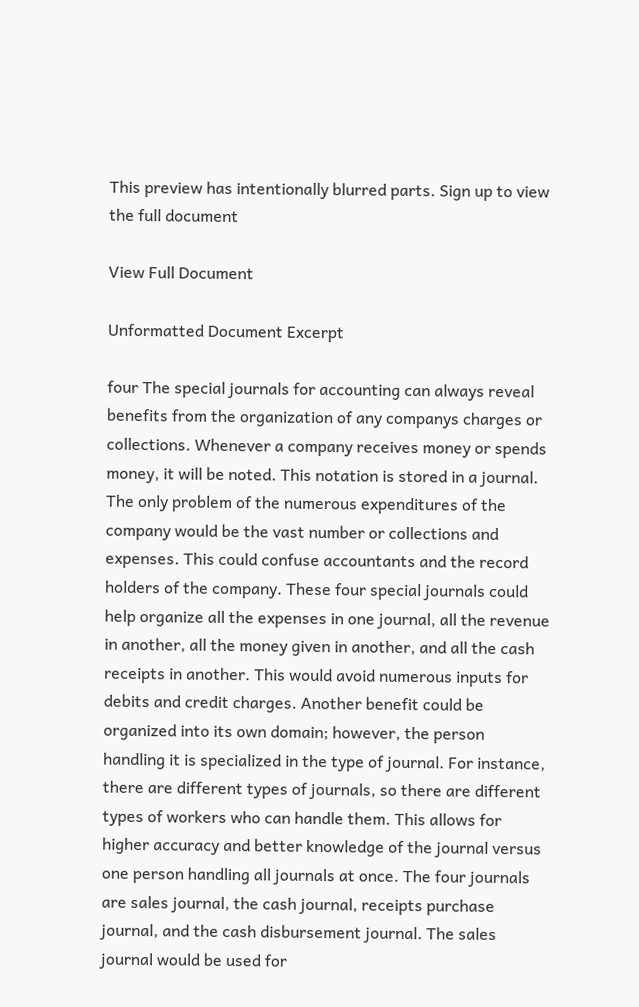This preview has intentionally blurred parts. Sign up to view the full document

View Full Document

Unformatted Document Excerpt

four The special journals for accounting can always reveal benefits from the organization of any companys charges or collections. Whenever a company receives money or spends money, it will be noted. This notation is stored in a journal. The only problem of the numerous expenditures of the company would be the vast number or collections and expenses. This could confuse accountants and the record holders of the company. These four special journals could help organize all the expenses in one journal, all the revenue in another, all the money given in another, and all the cash receipts in another. This would avoid numerous inputs for debits and credit charges. Another benefit could be organized into its own domain; however, the person handling it is specialized in the type of journal. For instance, there are different types of journals, so there are different types of workers who can handle them. This allows for higher accuracy and better knowledge of the journal versus one person handling all journals at once. The four journals are sales journal, the cash journal, receipts purchase journal, and the cash disbursement journal. The sales journal would be used for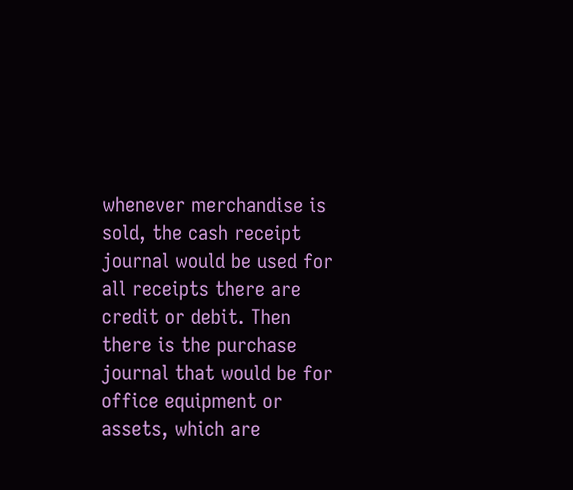whenever merchandise is sold, the cash receipt journal would be used for all receipts there are credit or debit. Then there is the purchase journal that would be for office equipment or assets, which are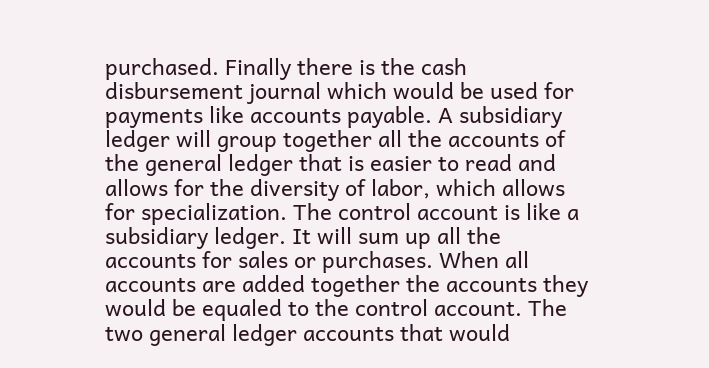purchased. Finally there is the cash disbursement journal which would be used for payments like accounts payable. A subsidiary ledger will group together all the accounts of the general ledger that is easier to read and allows for the diversity of labor, which allows for specialization. The control account is like a subsidiary ledger. It will sum up all the accounts for sales or purchases. When all accounts are added together the accounts they would be equaled to the control account. The two general ledger accounts that would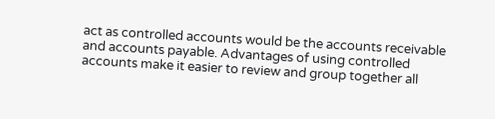act as controlled accounts would be the accounts receivable and accounts payable. Advantages of using controlled accounts make it easier to review and group together all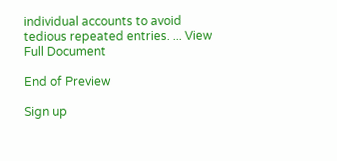individual accounts to avoid tedious repeated entries. ... View Full Document

End of Preview

Sign up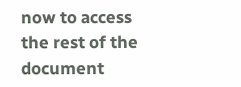now to access the rest of the document